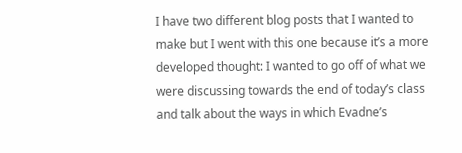I have two different blog posts that I wanted to make but I went with this one because it’s a more developed thought: I wanted to go off of what we were discussing towards the end of today’s class and talk about the ways in which Evadne’s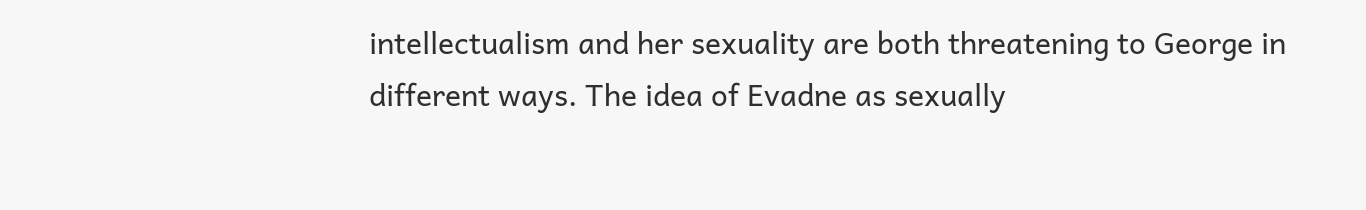intellectualism and her sexuality are both threatening to George in different ways. The idea of Evadne as sexually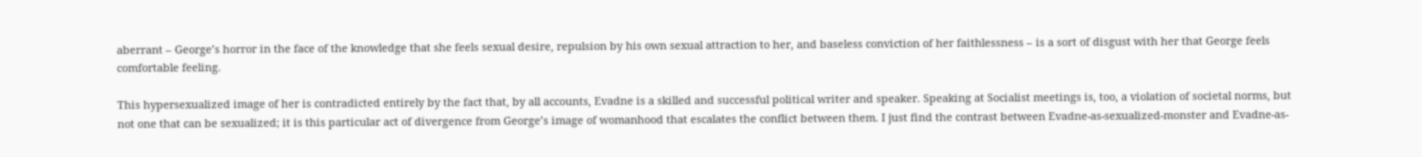aberrant – George’s horror in the face of the knowledge that she feels sexual desire, repulsion by his own sexual attraction to her, and baseless conviction of her faithlessness – is a sort of disgust with her that George feels comfortable feeling.

This hypersexualized image of her is contradicted entirely by the fact that, by all accounts, Evadne is a skilled and successful political writer and speaker. Speaking at Socialist meetings is, too, a violation of societal norms, but not one that can be sexualized; it is this particular act of divergence from George’s image of womanhood that escalates the conflict between them. I just find the contrast between Evadne-as-sexualized-monster and Evadne-as-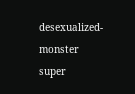desexualized-monster super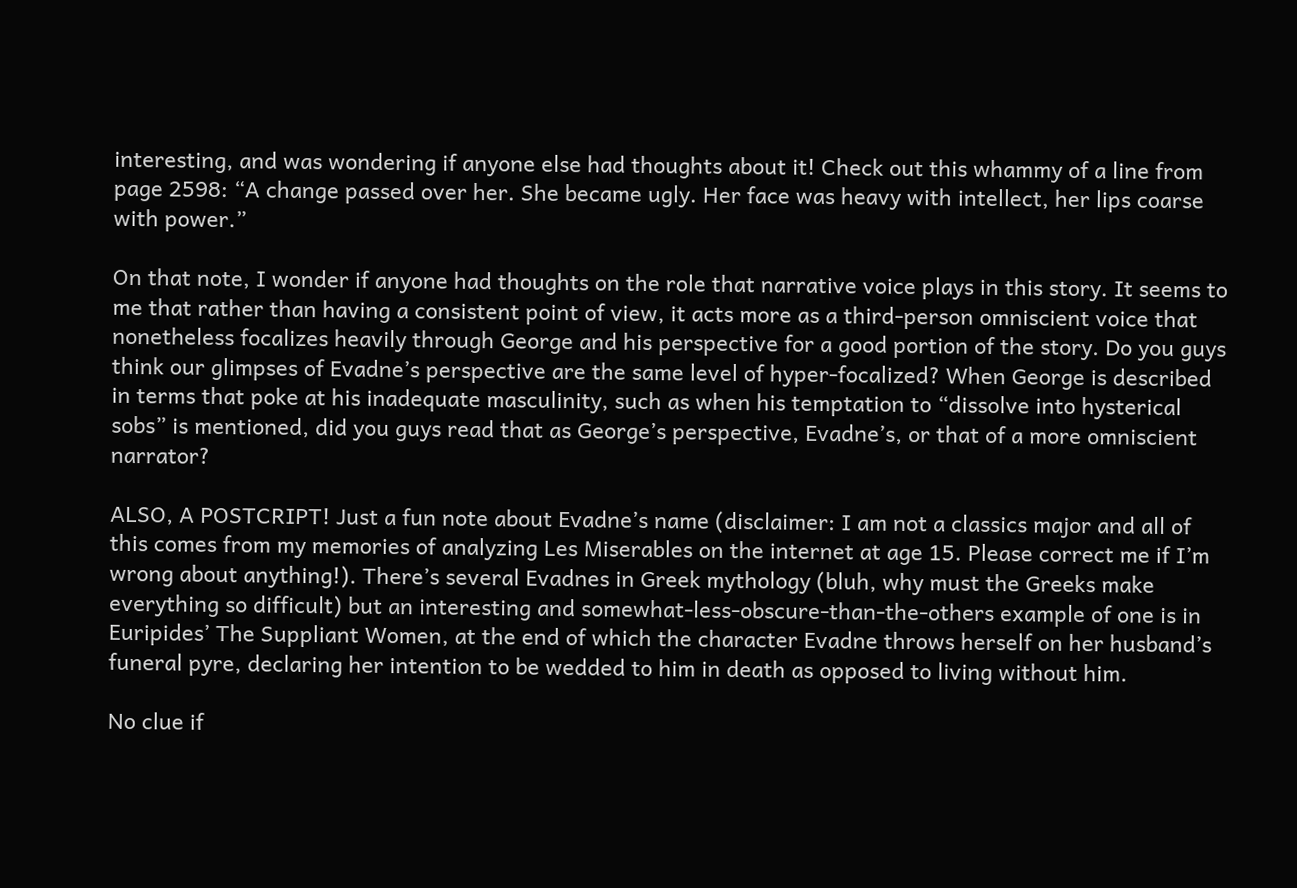interesting, and was wondering if anyone else had thoughts about it! Check out this whammy of a line from page 2598: “A change passed over her. She became ugly. Her face was heavy with intellect, her lips coarse with power.”

On that note, I wonder if anyone had thoughts on the role that narrative voice plays in this story. It seems to me that rather than having a consistent point of view, it acts more as a third-person omniscient voice that nonetheless focalizes heavily through George and his perspective for a good portion of the story. Do you guys think our glimpses of Evadne’s perspective are the same level of hyper-focalized? When George is described in terms that poke at his inadequate masculinity, such as when his temptation to “dissolve into hysterical sobs” is mentioned, did you guys read that as George’s perspective, Evadne’s, or that of a more omniscient narrator?

ALSO, A POSTCRIPT! Just a fun note about Evadne’s name (disclaimer: I am not a classics major and all of this comes from my memories of analyzing Les Miserables on the internet at age 15. Please correct me if I’m wrong about anything!). There’s several Evadnes in Greek mythology (bluh, why must the Greeks make everything so difficult) but an interesting and somewhat-less-obscure-than-the-others example of one is in Euripides’ The Suppliant Women, at the end of which the character Evadne throws herself on her husband’s funeral pyre, declaring her intention to be wedded to him in death as opposed to living without him.

No clue if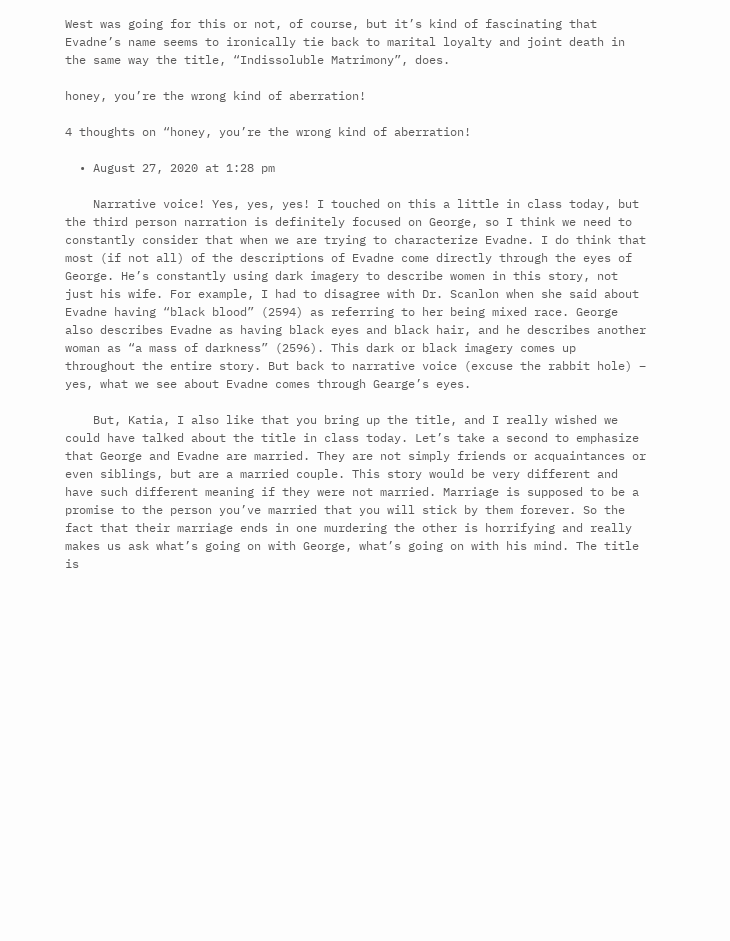West was going for this or not, of course, but it’s kind of fascinating that Evadne’s name seems to ironically tie back to marital loyalty and joint death in the same way the title, “Indissoluble Matrimony”, does.

honey, you’re the wrong kind of aberration!

4 thoughts on “honey, you’re the wrong kind of aberration!

  • August 27, 2020 at 1:28 pm

    Narrative voice! Yes, yes, yes! I touched on this a little in class today, but the third person narration is definitely focused on George, so I think we need to constantly consider that when we are trying to characterize Evadne. I do think that most (if not all) of the descriptions of Evadne come directly through the eyes of George. He’s constantly using dark imagery to describe women in this story, not just his wife. For example, I had to disagree with Dr. Scanlon when she said about Evadne having “black blood” (2594) as referring to her being mixed race. George also describes Evadne as having black eyes and black hair, and he describes another woman as “a mass of darkness” (2596). This dark or black imagery comes up throughout the entire story. But back to narrative voice (excuse the rabbit hole) – yes, what we see about Evadne comes through Gearge’s eyes.

    But, Katia, I also like that you bring up the title, and I really wished we could have talked about the title in class today. Let’s take a second to emphasize that George and Evadne are married. They are not simply friends or acquaintances or even siblings, but are a married couple. This story would be very different and have such different meaning if they were not married. Marriage is supposed to be a promise to the person you’ve married that you will stick by them forever. So the fact that their marriage ends in one murdering the other is horrifying and really makes us ask what’s going on with George, what’s going on with his mind. The title is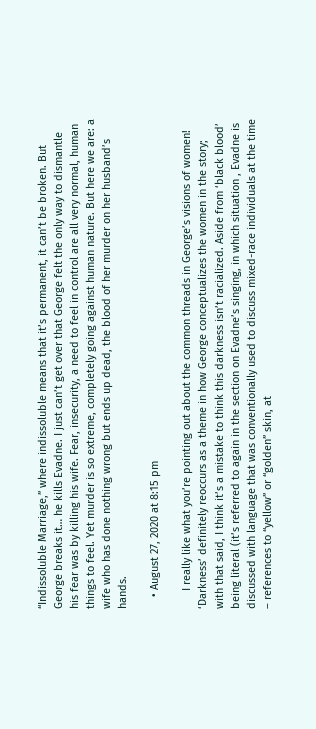“Indissoluble Marriage,” where indissoluble means that it’s permanent, it can’t be broken. But George breaks it… he kills Evadne. I just can’t get over that George felt the only way to dismantle his fear was by killing his wife. Fear, insecurity, a need to feel in control are all very normal, human things to feel. Yet murder is so extreme, completely going against human nature. But here we are: a wife who has done nothing wrong but ends up dead, the blood of her murder on her husband’s hands.

    • August 27, 2020 at 8:15 pm

      I really like what you’re pointing out about the common threads in George’s visions of women! ‘Darkness’ definitely reoccurs as a theme in how George conceptualizes the women in the story; with that said, I think it’s a mistake to think this darkness isn’t racialized. Aside from ‘black blood’ being literal (it’s referred to again in the section on Evadne’s singing, in which situation , Evadne is discussed with language that was conventionally used to discuss mixed-race individuals at the time – references to “yellow” or “golden” skin, at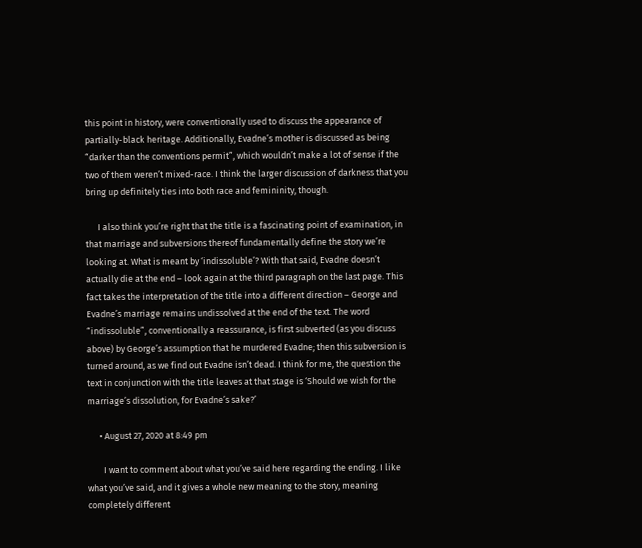this point in history, were conventionally used to discuss the appearance of partially-black heritage. Additionally, Evadne’s mother is discussed as being “darker than the conventions permit”, which wouldn’t make a lot of sense if the two of them weren’t mixed-race. I think the larger discussion of darkness that you bring up definitely ties into both race and femininity, though.

      I also think you’re right that the title is a fascinating point of examination, in that marriage and subversions thereof fundamentally define the story we’re looking at. What is meant by ‘indissoluble’? With that said, Evadne doesn’t actually die at the end – look again at the third paragraph on the last page. This fact takes the interpretation of the title into a different direction – George and Evadne’s marriage remains undissolved at the end of the text. The word “indissoluble”, conventionally a reassurance, is first subverted (as you discuss above) by George’s assumption that he murdered Evadne; then this subversion is turned around, as we find out Evadne isn’t dead. I think for me, the question the text in conjunction with the title leaves at that stage is ‘Should we wish for the marriage’s dissolution, for Evadne’s sake?’

      • August 27, 2020 at 8:49 pm

        I want to comment about what you’ve said here regarding the ending. I like what you’ve said, and it gives a whole new meaning to the story, meaning completely different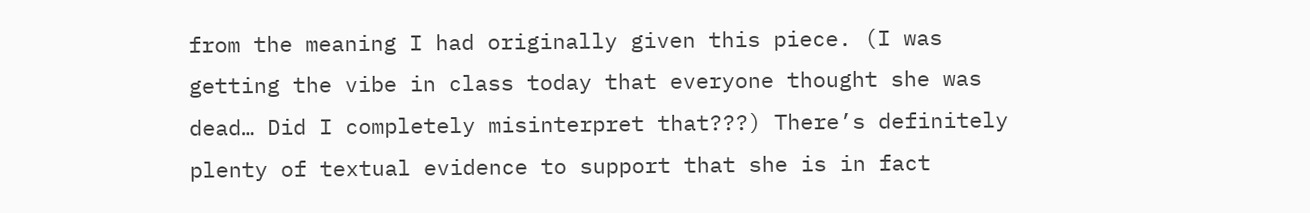from the meaning I had originally given this piece. (I was getting the vibe in class today that everyone thought she was dead… Did I completely misinterpret that???) There’s definitely plenty of textual evidence to support that she is in fact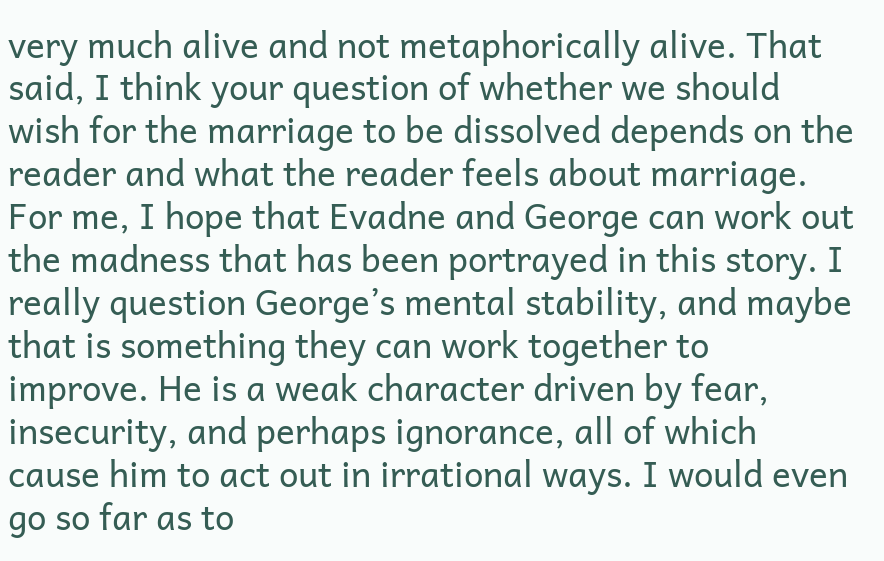very much alive and not metaphorically alive. That said, I think your question of whether we should wish for the marriage to be dissolved depends on the reader and what the reader feels about marriage. For me, I hope that Evadne and George can work out the madness that has been portrayed in this story. I really question George’s mental stability, and maybe that is something they can work together to improve. He is a weak character driven by fear, insecurity, and perhaps ignorance, all of which cause him to act out in irrational ways. I would even go so far as to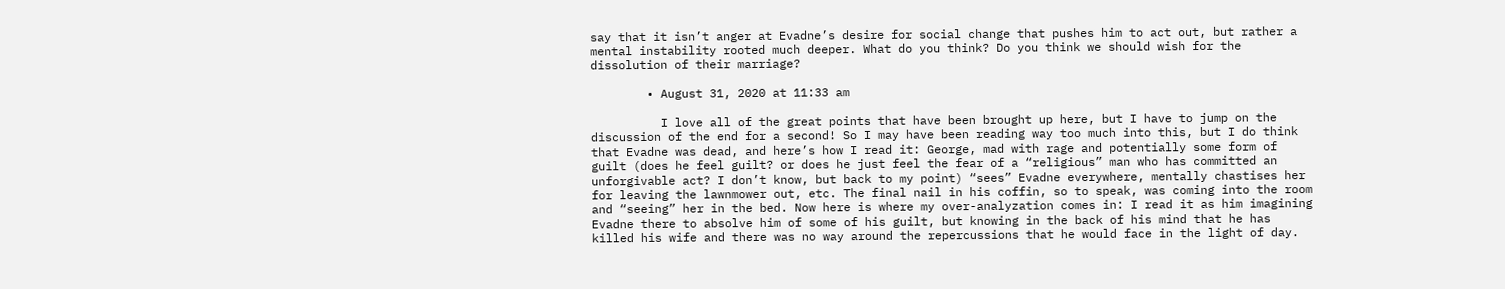say that it isn’t anger at Evadne’s desire for social change that pushes him to act out, but rather a mental instability rooted much deeper. What do you think? Do you think we should wish for the dissolution of their marriage?

        • August 31, 2020 at 11:33 am

          I love all of the great points that have been brought up here, but I have to jump on the discussion of the end for a second! So I may have been reading way too much into this, but I do think that Evadne was dead, and here’s how I read it: George, mad with rage and potentially some form of guilt (does he feel guilt? or does he just feel the fear of a “religious” man who has committed an unforgivable act? I don’t know, but back to my point) “sees” Evadne everywhere, mentally chastises her for leaving the lawnmower out, etc. The final nail in his coffin, so to speak, was coming into the room and “seeing” her in the bed. Now here is where my over-analyzation comes in: I read it as him imagining Evadne there to absolve him of some of his guilt, but knowing in the back of his mind that he has killed his wife and there was no way around the repercussions that he would face in the light of day.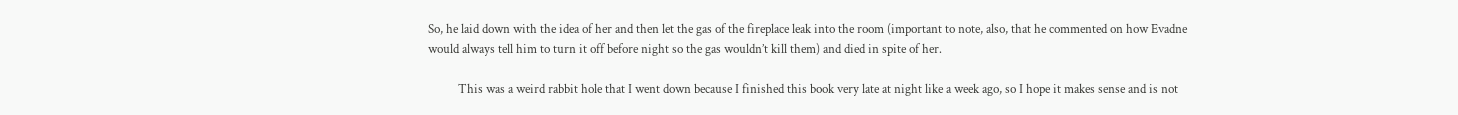So, he laid down with the idea of her and then let the gas of the fireplace leak into the room (important to note, also, that he commented on how Evadne would always tell him to turn it off before night so the gas wouldn’t kill them) and died in spite of her.

          This was a weird rabbit hole that I went down because I finished this book very late at night like a week ago, so I hope it makes sense and is not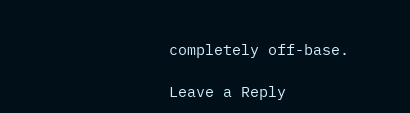completely off-base.

Leave a Reply